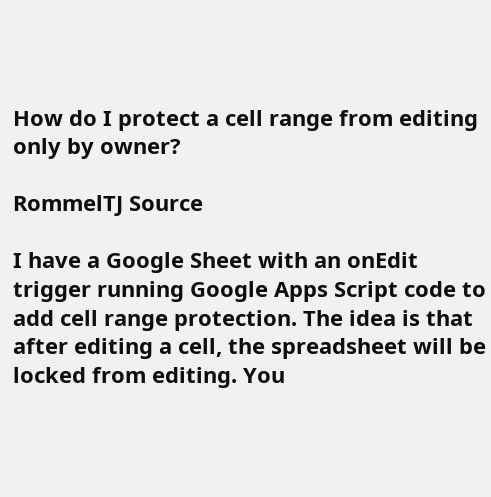How do I protect a cell range from editing only by owner?

RommelTJ Source

I have a Google Sheet with an onEdit trigger running Google Apps Script code to add cell range protection. The idea is that after editing a cell, the spreadsheet will be locked from editing. You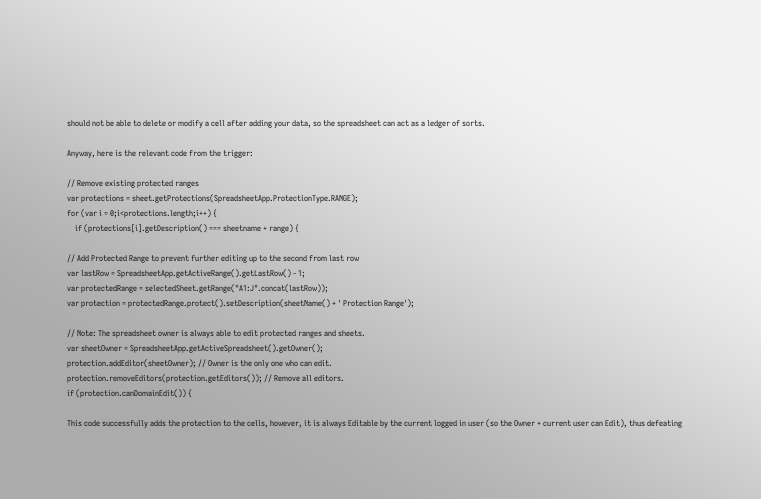should not be able to delete or modify a cell after adding your data, so the spreadsheet can act as a ledger of sorts.

Anyway, here is the relevant code from the trigger:

// Remove existing protected ranges
var protections = sheet.getProtections(SpreadsheetApp.ProtectionType.RANGE);
for (var i = 0;i<protections.length;i++) {
    if (protections[i].getDescription() === sheetname + range) {

// Add Protected Range to prevent further editing up to the second from last row
var lastRow = SpreadsheetApp.getActiveRange().getLastRow() - 1;
var protectedRange = selectedSheet.getRange("A1:J".concat(lastRow));
var protection = protectedRange.protect().setDescription(sheetName() + ' Protection Range');

// Note: The spreadsheet owner is always able to edit protected ranges and sheets.
var sheetOwner = SpreadsheetApp.getActiveSpreadsheet().getOwner();
protection.addEditor(sheetOwner); // Owner is the only one who can edit.
protection.removeEditors(protection.getEditors()); // Remove all editors.
if (protection.canDomainEdit()) {

This code successfully adds the protection to the cells, however, it is always Editable by the current logged in user (so the Owner + current user can Edit), thus defeating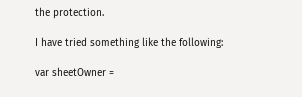the protection.

I have tried something like the following:

var sheetOwner =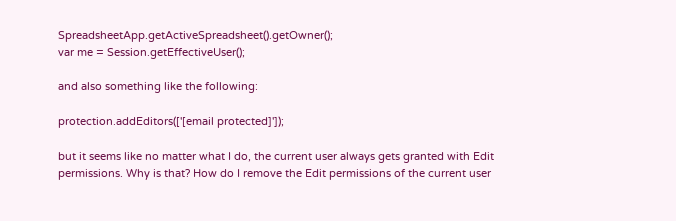SpreadsheetApp.getActiveSpreadsheet().getOwner();
var me = Session.getEffectiveUser();

and also something like the following:

protection.addEditors(['[email protected]']);

but it seems like no matter what I do, the current user always gets granted with Edit permissions. Why is that? How do I remove the Edit permissions of the current user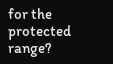for the protected range?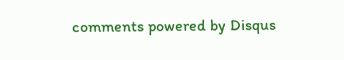comments powered by Disqus